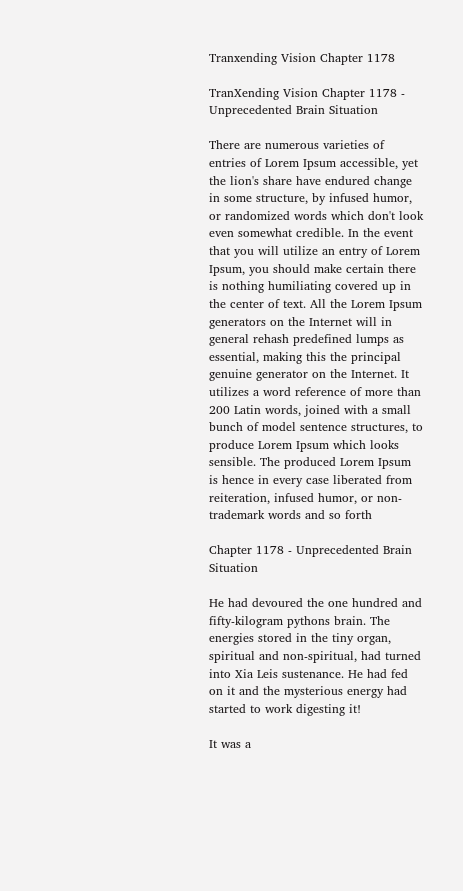Tranxending Vision Chapter 1178

TranXending Vision Chapter 1178 - Unprecedented Brain Situation

There are numerous varieties of entries of Lorem Ipsum accessible, yet the lion's share have endured change in some structure, by infused humor, or randomized words which don't look even somewhat credible. In the event that you will utilize an entry of Lorem Ipsum, you should make certain there is nothing humiliating covered up in the center of text. All the Lorem Ipsum generators on the Internet will in general rehash predefined lumps as essential, making this the principal genuine generator on the Internet. It utilizes a word reference of more than 200 Latin words, joined with a small bunch of model sentence structures, to produce Lorem Ipsum which looks sensible. The produced Lorem Ipsum is hence in every case liberated from reiteration, infused humor, or non-trademark words and so forth

Chapter 1178 - Unprecedented Brain Situation

He had devoured the one hundred and fifty-kilogram pythons brain. The energies stored in the tiny organ, spiritual and non-spiritual, had turned into Xia Leis sustenance. He had fed on it and the mysterious energy had started to work digesting it!

It was a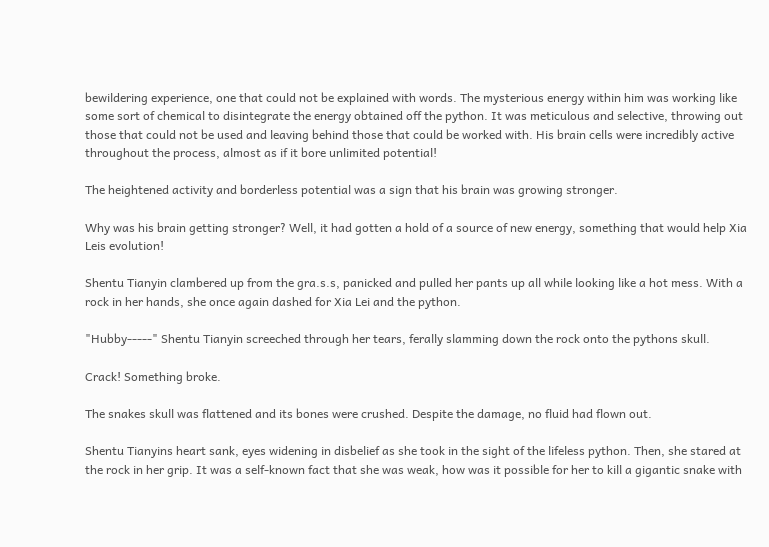bewildering experience, one that could not be explained with words. The mysterious energy within him was working like some sort of chemical to disintegrate the energy obtained off the python. It was meticulous and selective, throwing out those that could not be used and leaving behind those that could be worked with. His brain cells were incredibly active throughout the process, almost as if it bore unlimited potential!

The heightened activity and borderless potential was a sign that his brain was growing stronger.

Why was his brain getting stronger? Well, it had gotten a hold of a source of new energy, something that would help Xia Leis evolution!

Shentu Tianyin clambered up from the gra.s.s, panicked and pulled her pants up all while looking like a hot mess. With a rock in her hands, she once again dashed for Xia Lei and the python.

"Hubby-----" Shentu Tianyin screeched through her tears, ferally slamming down the rock onto the pythons skull.

Crack! Something broke.

The snakes skull was flattened and its bones were crushed. Despite the damage, no fluid had flown out.

Shentu Tianyins heart sank, eyes widening in disbelief as she took in the sight of the lifeless python. Then, she stared at the rock in her grip. It was a self-known fact that she was weak, how was it possible for her to kill a gigantic snake with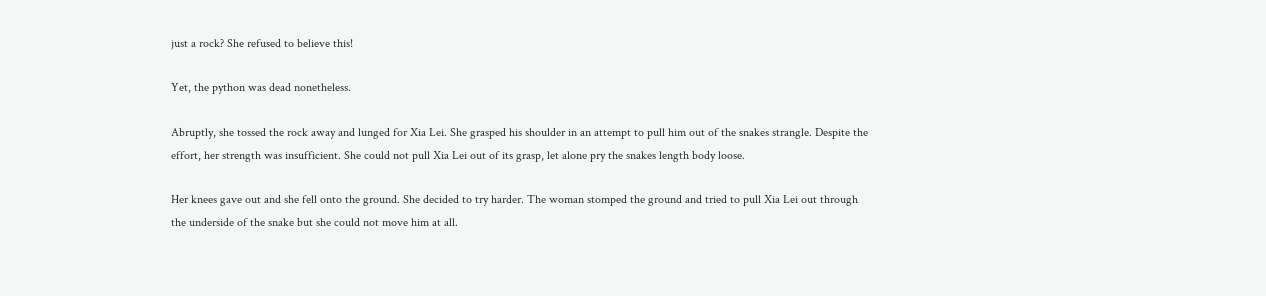just a rock? She refused to believe this!

Yet, the python was dead nonetheless.

Abruptly, she tossed the rock away and lunged for Xia Lei. She grasped his shoulder in an attempt to pull him out of the snakes strangle. Despite the effort, her strength was insufficient. She could not pull Xia Lei out of its grasp, let alone pry the snakes length body loose.

Her knees gave out and she fell onto the ground. She decided to try harder. The woman stomped the ground and tried to pull Xia Lei out through the underside of the snake but she could not move him at all.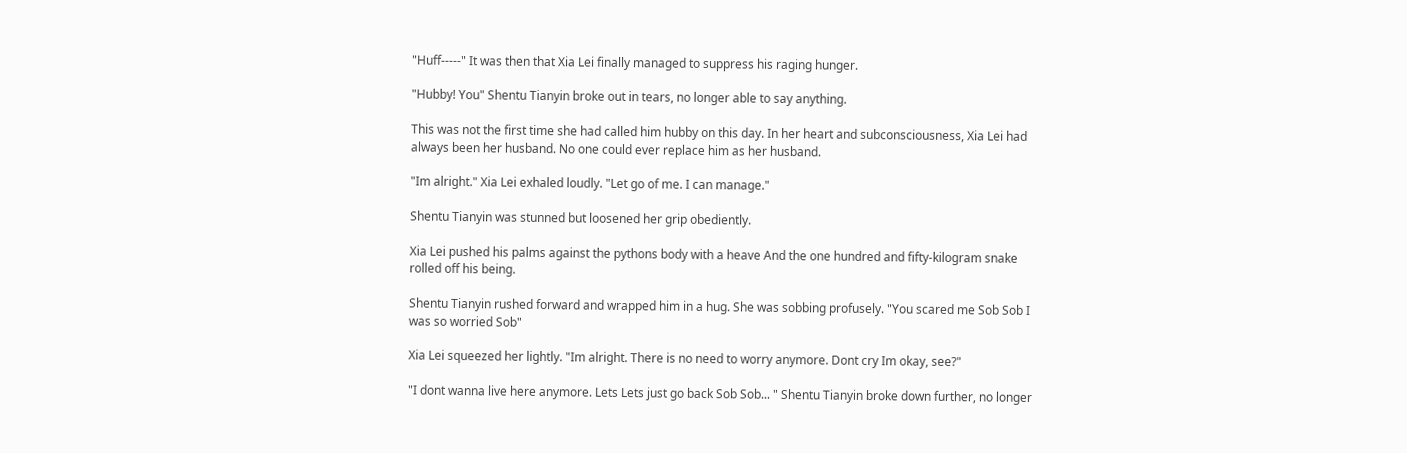"Huff-----" It was then that Xia Lei finally managed to suppress his raging hunger.

"Hubby! You" Shentu Tianyin broke out in tears, no longer able to say anything.

This was not the first time she had called him hubby on this day. In her heart and subconsciousness, Xia Lei had always been her husband. No one could ever replace him as her husband.

"Im alright." Xia Lei exhaled loudly. "Let go of me. I can manage."

Shentu Tianyin was stunned but loosened her grip obediently.

Xia Lei pushed his palms against the pythons body with a heave And the one hundred and fifty-kilogram snake rolled off his being.

Shentu Tianyin rushed forward and wrapped him in a hug. She was sobbing profusely. "You scared me Sob Sob I was so worried Sob"

Xia Lei squeezed her lightly. "Im alright. There is no need to worry anymore. Dont cry Im okay, see?"

"I dont wanna live here anymore. Lets Lets just go back Sob Sob... " Shentu Tianyin broke down further, no longer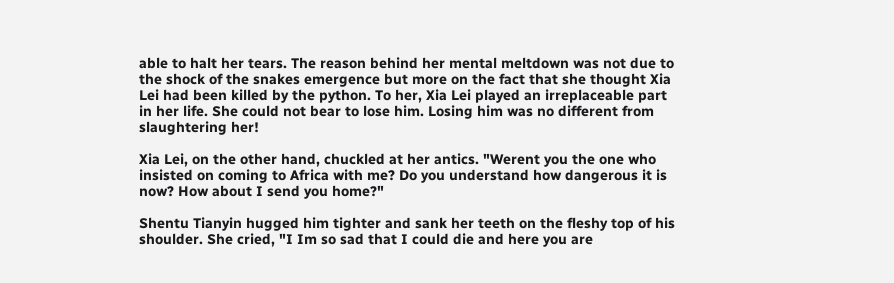able to halt her tears. The reason behind her mental meltdown was not due to the shock of the snakes emergence but more on the fact that she thought Xia Lei had been killed by the python. To her, Xia Lei played an irreplaceable part in her life. She could not bear to lose him. Losing him was no different from slaughtering her!

Xia Lei, on the other hand, chuckled at her antics. "Werent you the one who insisted on coming to Africa with me? Do you understand how dangerous it is now? How about I send you home?"

Shentu Tianyin hugged him tighter and sank her teeth on the fleshy top of his shoulder. She cried, "I Im so sad that I could die and here you are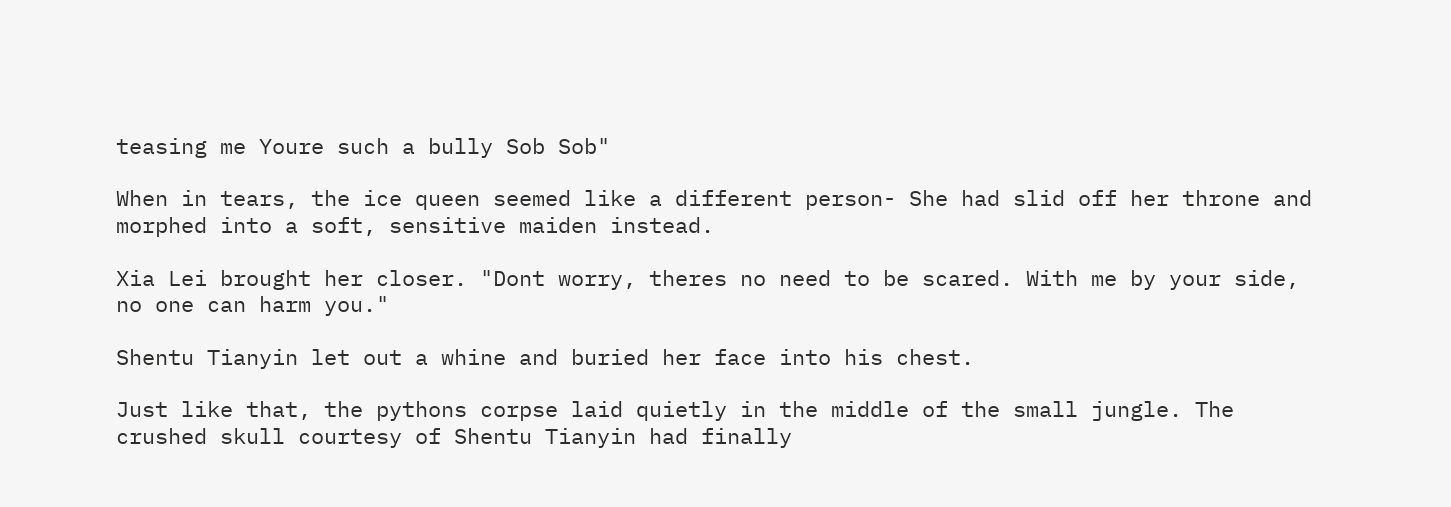teasing me Youre such a bully Sob Sob"

When in tears, the ice queen seemed like a different person- She had slid off her throne and morphed into a soft, sensitive maiden instead.

Xia Lei brought her closer. "Dont worry, theres no need to be scared. With me by your side, no one can harm you."

Shentu Tianyin let out a whine and buried her face into his chest.

Just like that, the pythons corpse laid quietly in the middle of the small jungle. The crushed skull courtesy of Shentu Tianyin had finally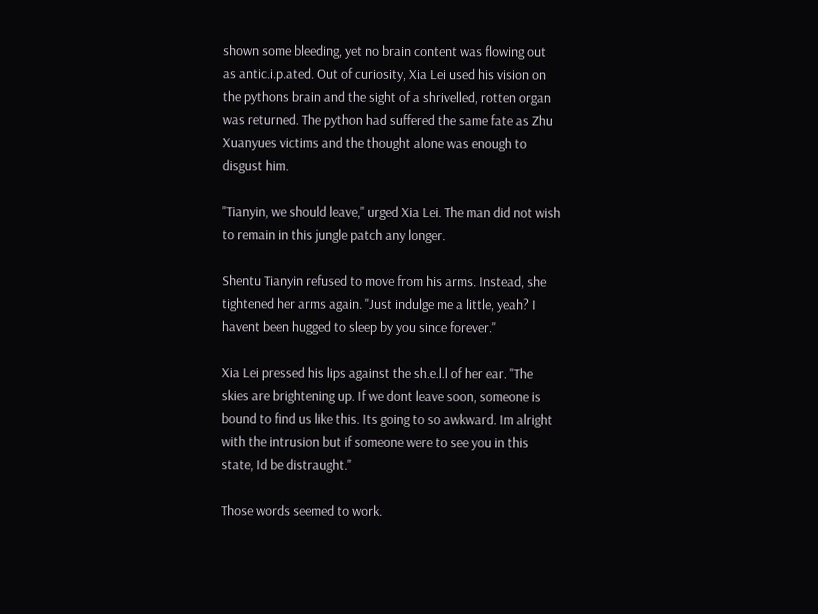shown some bleeding, yet no brain content was flowing out as antic.i.p.ated. Out of curiosity, Xia Lei used his vision on the pythons brain and the sight of a shrivelled, rotten organ was returned. The python had suffered the same fate as Zhu Xuanyues victims and the thought alone was enough to disgust him.

"Tianyin, we should leave," urged Xia Lei. The man did not wish to remain in this jungle patch any longer.

Shentu Tianyin refused to move from his arms. Instead, she tightened her arms again. "Just indulge me a little, yeah? I havent been hugged to sleep by you since forever."

Xia Lei pressed his lips against the sh.e.l.l of her ear. "The skies are brightening up. If we dont leave soon, someone is bound to find us like this. Its going to so awkward. Im alright with the intrusion but if someone were to see you in this state, Id be distraught."

Those words seemed to work.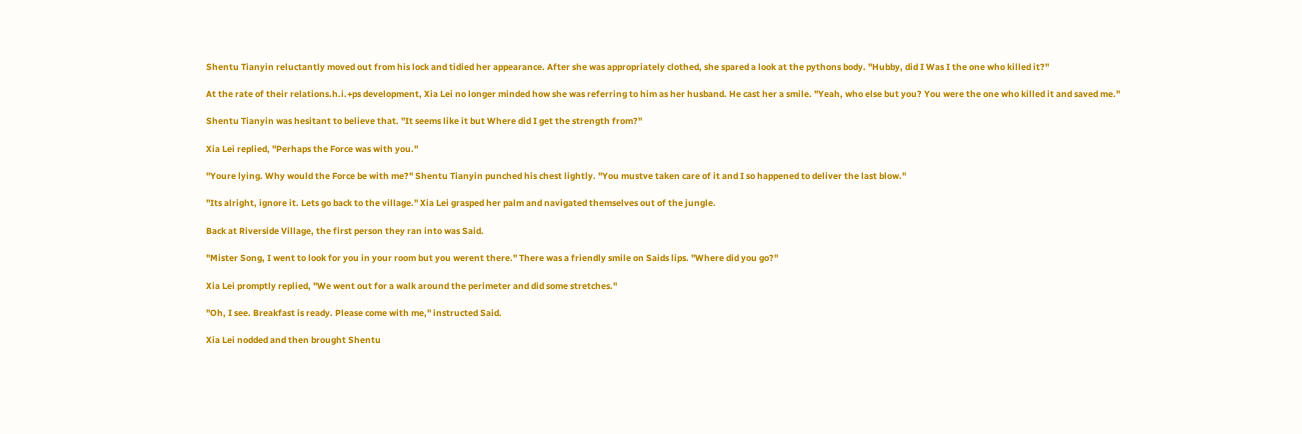Shentu Tianyin reluctantly moved out from his lock and tidied her appearance. After she was appropriately clothed, she spared a look at the pythons body. "Hubby, did I Was I the one who killed it?"

At the rate of their relations.h.i.+ps development, Xia Lei no longer minded how she was referring to him as her husband. He cast her a smile. "Yeah, who else but you? You were the one who killed it and saved me."

Shentu Tianyin was hesitant to believe that. "It seems like it but Where did I get the strength from?"

Xia Lei replied, "Perhaps the Force was with you."

"Youre lying. Why would the Force be with me?" Shentu Tianyin punched his chest lightly. "You mustve taken care of it and I so happened to deliver the last blow."

"Its alright, ignore it. Lets go back to the village." Xia Lei grasped her palm and navigated themselves out of the jungle.

Back at Riverside Village, the first person they ran into was Said.

"Mister Song, I went to look for you in your room but you werent there." There was a friendly smile on Saids lips. "Where did you go?"

Xia Lei promptly replied, "We went out for a walk around the perimeter and did some stretches."

"Oh, I see. Breakfast is ready. Please come with me," instructed Said.

Xia Lei nodded and then brought Shentu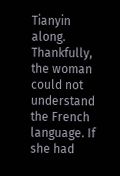Tianyin along. Thankfully, the woman could not understand the French language. If she had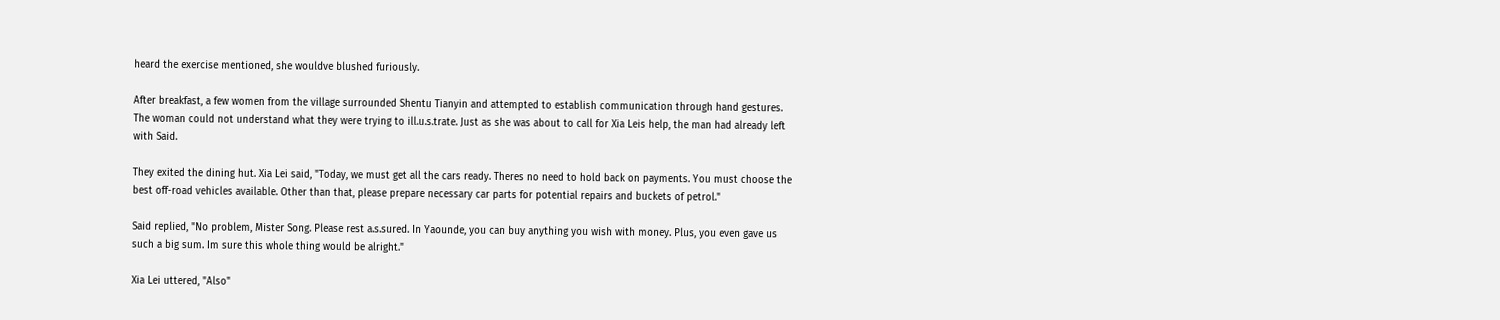heard the exercise mentioned, she wouldve blushed furiously.

After breakfast, a few women from the village surrounded Shentu Tianyin and attempted to establish communication through hand gestures. The woman could not understand what they were trying to ill.u.s.trate. Just as she was about to call for Xia Leis help, the man had already left with Said.

They exited the dining hut. Xia Lei said, "Today, we must get all the cars ready. Theres no need to hold back on payments. You must choose the best off-road vehicles available. Other than that, please prepare necessary car parts for potential repairs and buckets of petrol."

Said replied, "No problem, Mister Song. Please rest a.s.sured. In Yaounde, you can buy anything you wish with money. Plus, you even gave us such a big sum. Im sure this whole thing would be alright."

Xia Lei uttered, "Also"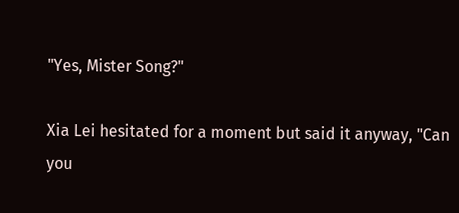"Yes, Mister Song?"

Xia Lei hesitated for a moment but said it anyway, "Can you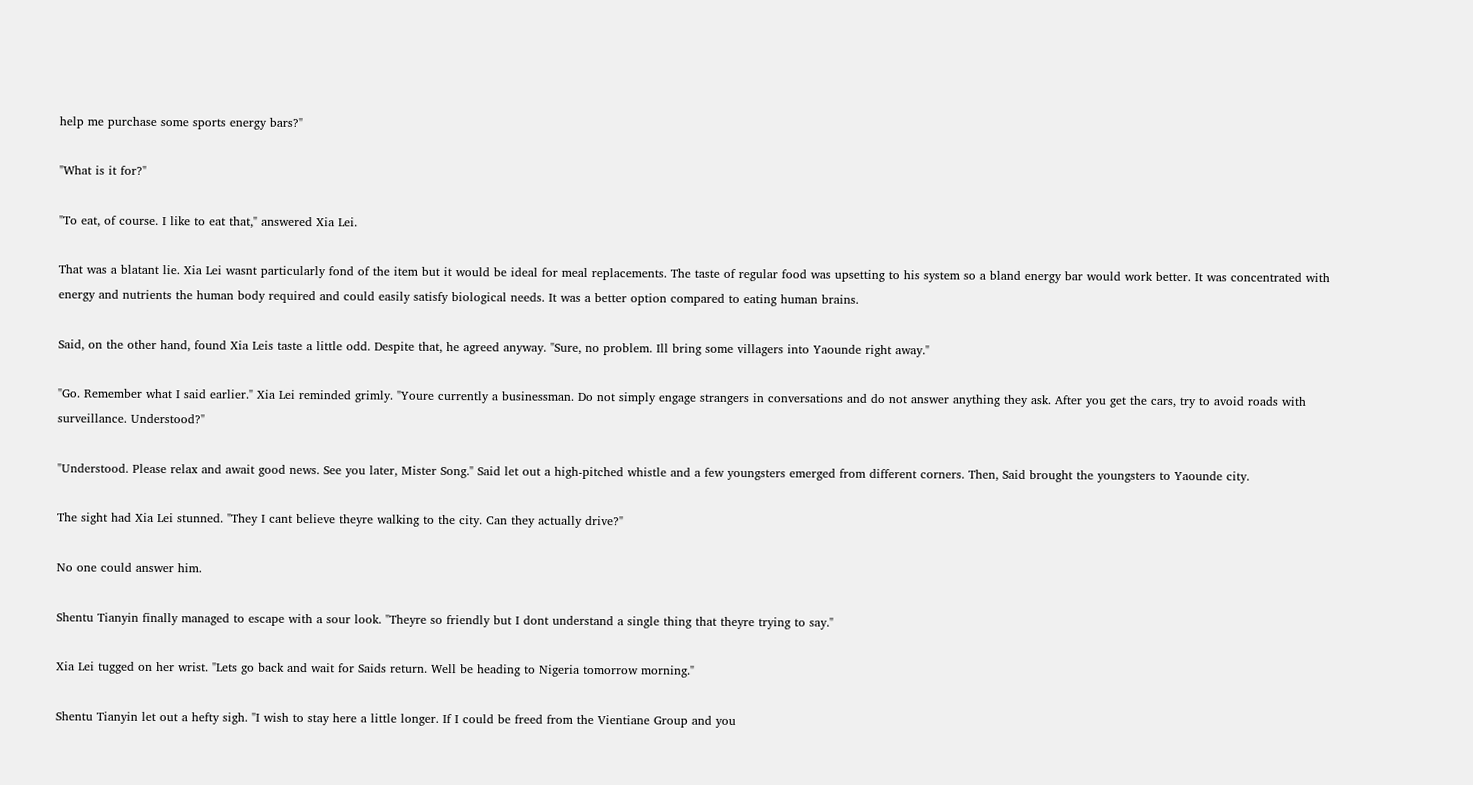help me purchase some sports energy bars?"

"What is it for?"

"To eat, of course. I like to eat that," answered Xia Lei.

That was a blatant lie. Xia Lei wasnt particularly fond of the item but it would be ideal for meal replacements. The taste of regular food was upsetting to his system so a bland energy bar would work better. It was concentrated with energy and nutrients the human body required and could easily satisfy biological needs. It was a better option compared to eating human brains.

Said, on the other hand, found Xia Leis taste a little odd. Despite that, he agreed anyway. "Sure, no problem. Ill bring some villagers into Yaounde right away."

"Go. Remember what I said earlier." Xia Lei reminded grimly. "Youre currently a businessman. Do not simply engage strangers in conversations and do not answer anything they ask. After you get the cars, try to avoid roads with surveillance. Understood?"

"Understood. Please relax and await good news. See you later, Mister Song." Said let out a high-pitched whistle and a few youngsters emerged from different corners. Then, Said brought the youngsters to Yaounde city.

The sight had Xia Lei stunned. "They I cant believe theyre walking to the city. Can they actually drive?"

No one could answer him.

Shentu Tianyin finally managed to escape with a sour look. "Theyre so friendly but I dont understand a single thing that theyre trying to say."

Xia Lei tugged on her wrist. "Lets go back and wait for Saids return. Well be heading to Nigeria tomorrow morning."

Shentu Tianyin let out a hefty sigh. "I wish to stay here a little longer. If I could be freed from the Vientiane Group and you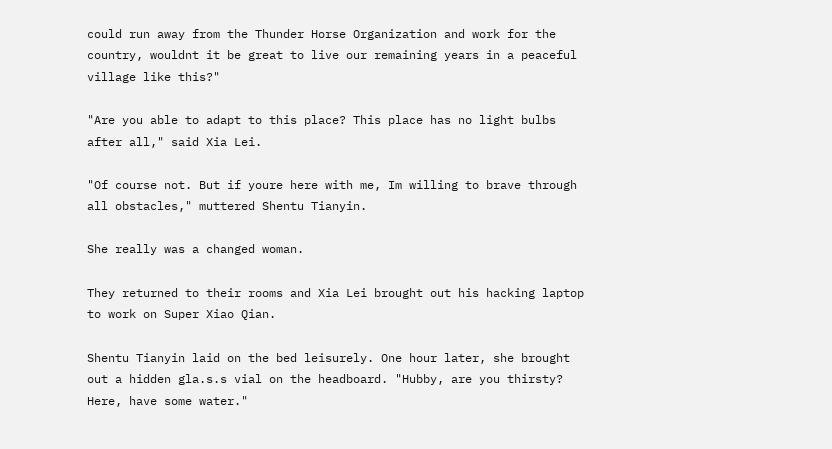could run away from the Thunder Horse Organization and work for the country, wouldnt it be great to live our remaining years in a peaceful village like this?"

"Are you able to adapt to this place? This place has no light bulbs after all," said Xia Lei.

"Of course not. But if youre here with me, Im willing to brave through all obstacles," muttered Shentu Tianyin.

She really was a changed woman.

They returned to their rooms and Xia Lei brought out his hacking laptop to work on Super Xiao Qian.

Shentu Tianyin laid on the bed leisurely. One hour later, she brought out a hidden gla.s.s vial on the headboard. "Hubby, are you thirsty? Here, have some water."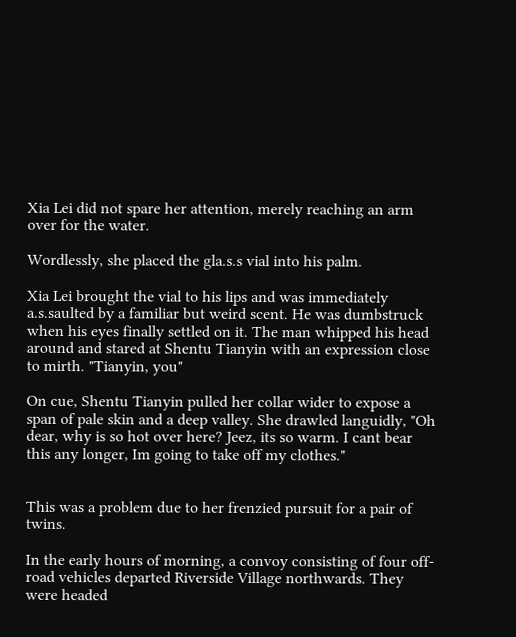Xia Lei did not spare her attention, merely reaching an arm over for the water.

Wordlessly, she placed the gla.s.s vial into his palm.

Xia Lei brought the vial to his lips and was immediately a.s.saulted by a familiar but weird scent. He was dumbstruck when his eyes finally settled on it. The man whipped his head around and stared at Shentu Tianyin with an expression close to mirth. "Tianyin, you"

On cue, Shentu Tianyin pulled her collar wider to expose a span of pale skin and a deep valley. She drawled languidly, "Oh dear, why is so hot over here? Jeez, its so warm. I cant bear this any longer, Im going to take off my clothes."


This was a problem due to her frenzied pursuit for a pair of twins.

In the early hours of morning, a convoy consisting of four off-road vehicles departed Riverside Village northwards. They were headed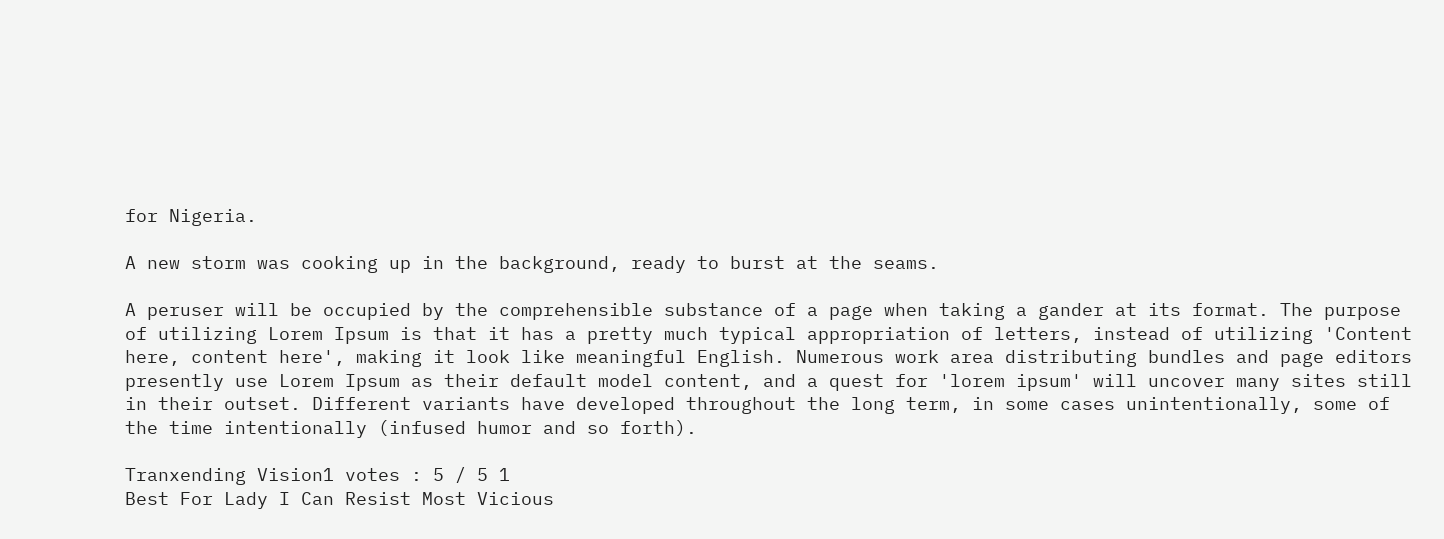for Nigeria.

A new storm was cooking up in the background, ready to burst at the seams.

A peruser will be occupied by the comprehensible substance of a page when taking a gander at its format. The purpose of utilizing Lorem Ipsum is that it has a pretty much typical appropriation of letters, instead of utilizing 'Content here, content here', making it look like meaningful English. Numerous work area distributing bundles and page editors presently use Lorem Ipsum as their default model content, and a quest for 'lorem ipsum' will uncover many sites still in their outset. Different variants have developed throughout the long term, in some cases unintentionally, some of the time intentionally (infused humor and so forth).

Tranxending Vision1 votes : 5 / 5 1
Best For Lady I Can Resist Most Vicious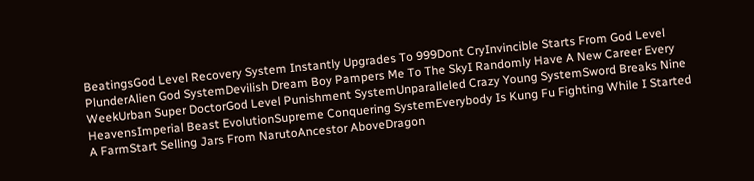BeatingsGod Level Recovery System Instantly Upgrades To 999Dont CryInvincible Starts From God Level PlunderAlien God SystemDevilish Dream Boy Pampers Me To The SkyI Randomly Have A New Career Every WeekUrban Super DoctorGod Level Punishment SystemUnparalleled Crazy Young SystemSword Breaks Nine HeavensImperial Beast EvolutionSupreme Conquering SystemEverybody Is Kung Fu Fighting While I Started A FarmStart Selling Jars From NarutoAncestor AboveDragon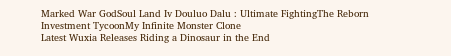Marked War GodSoul Land Iv Douluo Dalu : Ultimate FightingThe Reborn Investment TycoonMy Infinite Monster Clone
Latest Wuxia Releases Riding a Dinosaur in the End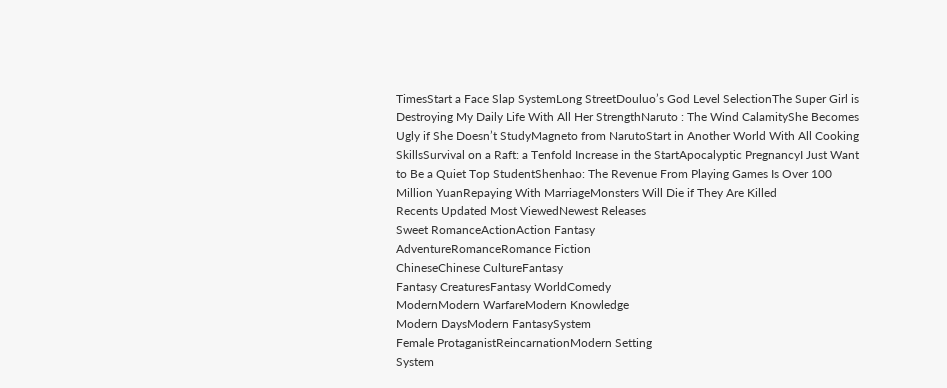TimesStart a Face Slap SystemLong StreetDouluo’s God Level SelectionThe Super Girl is Destroying My Daily Life With All Her StrengthNaruto : The Wind CalamityShe Becomes Ugly if She Doesn’t StudyMagneto from NarutoStart in Another World With All Cooking SkillsSurvival on a Raft: a Tenfold Increase in the StartApocalyptic PregnancyI Just Want to Be a Quiet Top StudentShenhao: The Revenue From Playing Games Is Over 100 Million YuanRepaying With MarriageMonsters Will Die if They Are Killed
Recents Updated Most ViewedNewest Releases
Sweet RomanceActionAction Fantasy
AdventureRomanceRomance Fiction
ChineseChinese CultureFantasy
Fantasy CreaturesFantasy WorldComedy
ModernModern WarfareModern Knowledge
Modern DaysModern FantasySystem
Female ProtaganistReincarnationModern Setting
System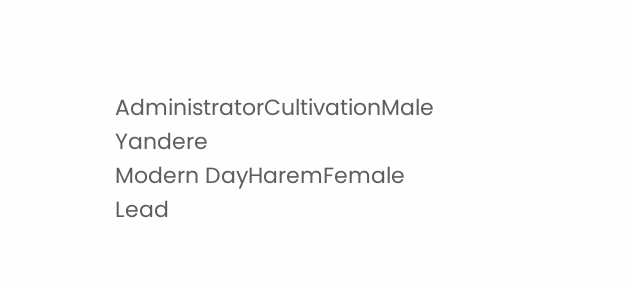AdministratorCultivationMale Yandere
Modern DayHaremFemale Lead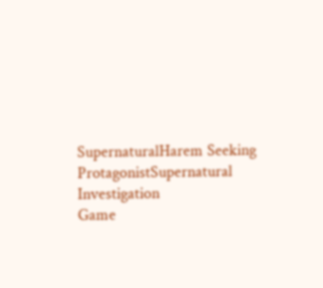SupernaturalHarem Seeking ProtagonistSupernatural Investigation
Game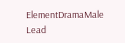ElementDramaMale Lead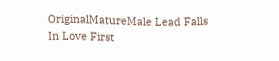OriginalMatureMale Lead Falls In Love First